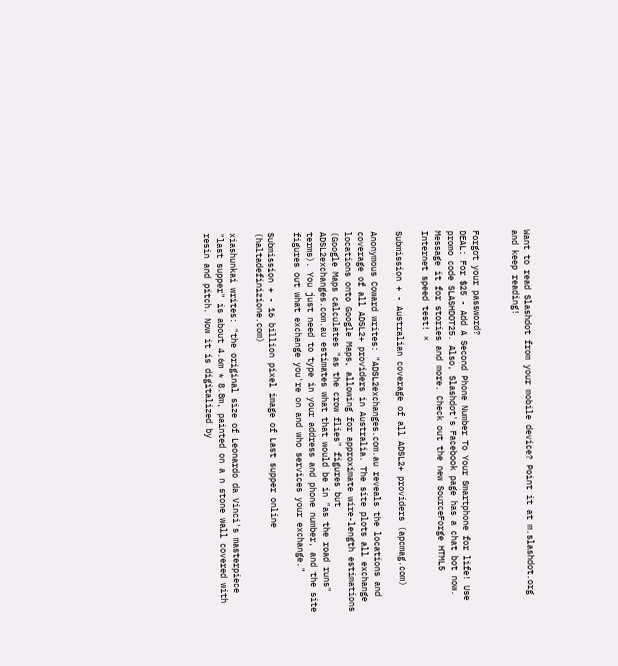Want to read Slashdot from your mobile device? Point it at m.slashdot.org and keep reading!


Forgot your password?
DEAL: For $25 - Add A Second Phone Number To Your Smartphone for life! Use promo code SLASHDOT25. Also, Slashdot's Facebook page has a chat bot now. Message it for stories and more. Check out the new SourceForge HTML5 Internet speed test! ×

Submission + - Australian coverage of all ADSL2+ providers (apcmag.com)

Anonymous Coward writes: "ADSL2exchanges.com.au reveals the locations and coverage of all ADSL2+ providers in Australia. The site plots all exchange locations onto Google Maps, allowing for approximate wire-length estimations (Google Maps calculates "as the crow flies" figures but ADSL2exchanges.com.au estimates what that would be in "as the road runs" terms). You just need to type in your address and phone number, and the site figures out what exchange you're on and who services your exchange."

Submission + - 16 billion pixel image of Last supper online (haltadefinizione.com)

xiashunkai writes: "the original size of Leonardo da Vinci's masterpiece "last supper" is about 4.6m * 8.8m, painted on a n stone wall covered with resin and pitch. Now it is digitalized by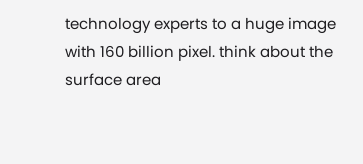technology experts to a huge image with 160 billion pixel. think about the surface area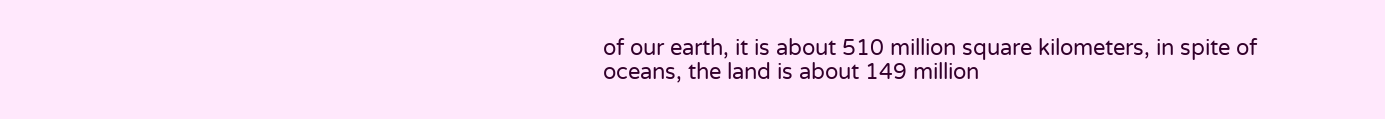of our earth, it is about 510 million square kilometers, in spite of oceans, the land is about 149 million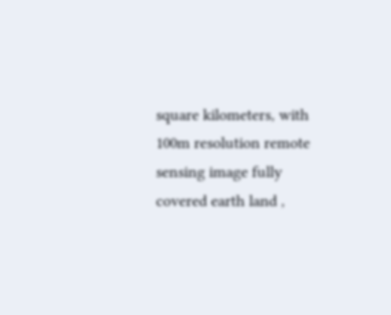square kilometers, with 100m resolution remote sensing image fully covered earth land ,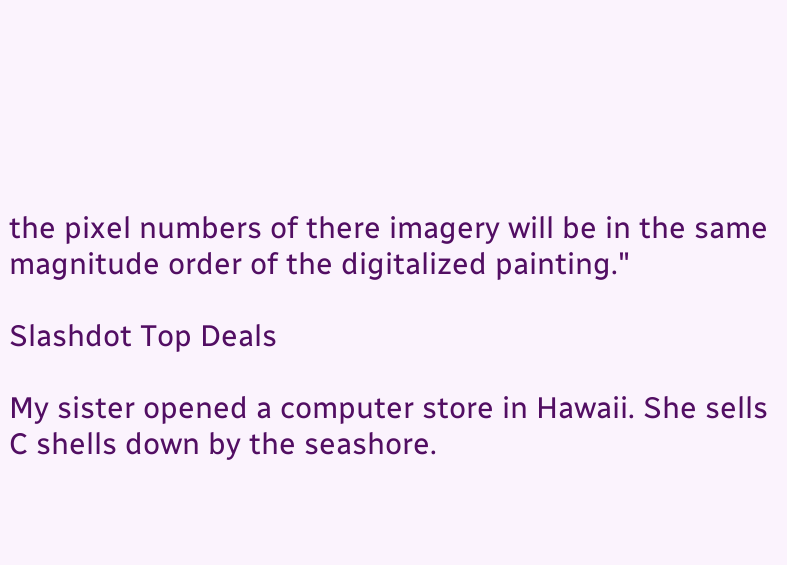the pixel numbers of there imagery will be in the same magnitude order of the digitalized painting."

Slashdot Top Deals

My sister opened a computer store in Hawaii. She sells C shells down by the seashore.